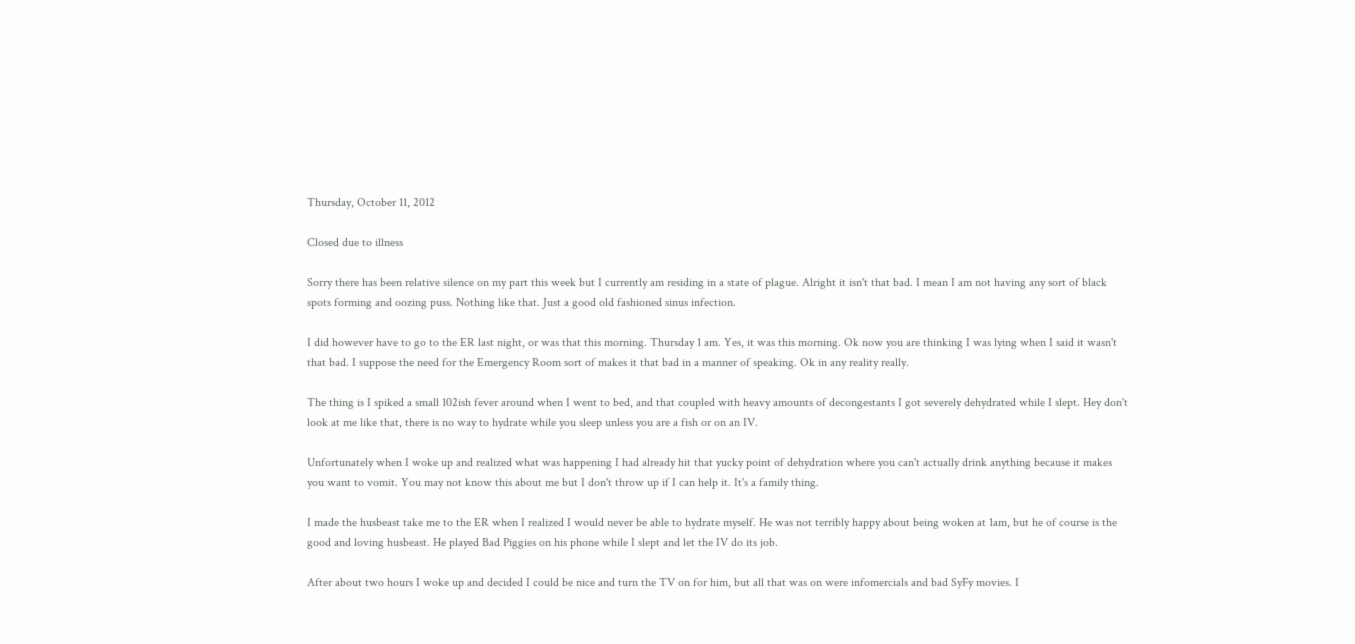Thursday, October 11, 2012

Closed due to illness

Sorry there has been relative silence on my part this week but I currently am residing in a state of plague. Alright it isn't that bad. I mean I am not having any sort of black spots forming and oozing puss. Nothing like that. Just a good old fashioned sinus infection.

I did however have to go to the ER last night, or was that this morning. Thursday 1 am. Yes, it was this morning. Ok now you are thinking I was lying when I said it wasn't that bad. I suppose the need for the Emergency Room sort of makes it that bad in a manner of speaking. Ok in any reality really.

The thing is I spiked a small 102ish fever around when I went to bed, and that coupled with heavy amounts of decongestants I got severely dehydrated while I slept. Hey don't look at me like that, there is no way to hydrate while you sleep unless you are a fish or on an IV.

Unfortunately when I woke up and realized what was happening I had already hit that yucky point of dehydration where you can't actually drink anything because it makes you want to vomit. You may not know this about me but I don't throw up if I can help it. It's a family thing.

I made the husbeast take me to the ER when I realized I would never be able to hydrate myself. He was not terribly happy about being woken at 1am, but he of course is the good and loving husbeast. He played Bad Piggies on his phone while I slept and let the IV do its job.

After about two hours I woke up and decided I could be nice and turn the TV on for him, but all that was on were infomercials and bad SyFy movies. I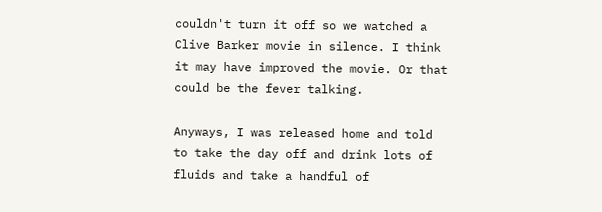couldn't turn it off so we watched a Clive Barker movie in silence. I think it may have improved the movie. Or that could be the fever talking.

Anyways, I was released home and told to take the day off and drink lots of fluids and take a handful of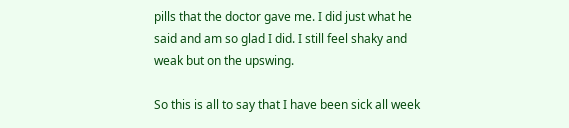pills that the doctor gave me. I did just what he said and am so glad I did. I still feel shaky and weak but on the upswing.

So this is all to say that I have been sick all week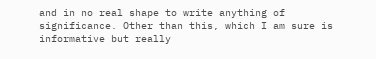and in no real shape to write anything of significance. Other than this, which I am sure is informative but really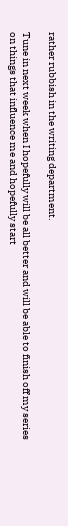rather rubbish in the writing department.

Tune in next week when I hopefully will be all better and will be able to finish off my series on things that influence me and hopefully start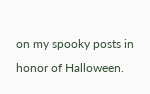on my spooky posts in honor of Halloween.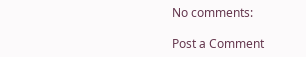No comments:

Post a Comment